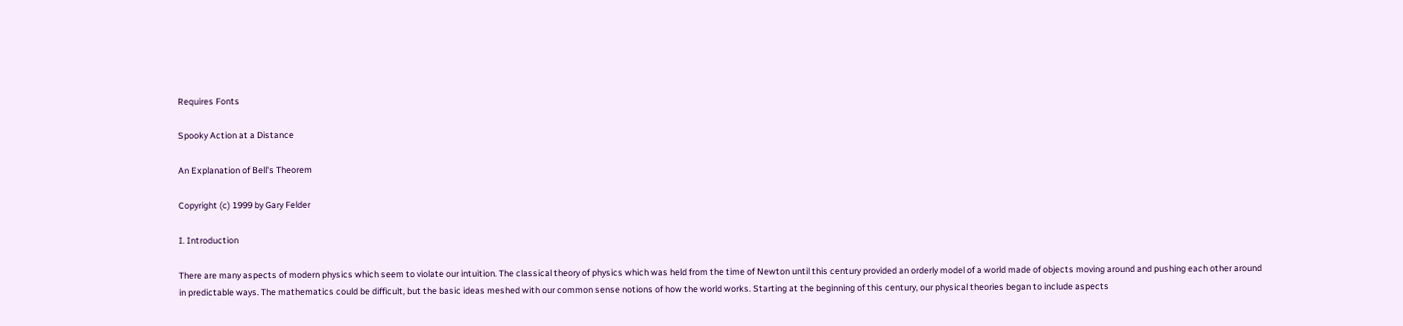Requires Fonts

Spooky Action at a Distance

An Explanation of Bell's Theorem

Copyright (c) 1999 by Gary Felder

I. Introduction

There are many aspects of modern physics which seem to violate our intuition. The classical theory of physics which was held from the time of Newton until this century provided an orderly model of a world made of objects moving around and pushing each other around in predictable ways. The mathematics could be difficult, but the basic ideas meshed with our common sense notions of how the world works. Starting at the beginning of this century, our physical theories began to include aspects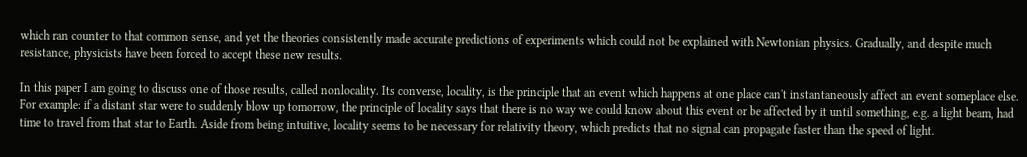which ran counter to that common sense, and yet the theories consistently made accurate predictions of experiments which could not be explained with Newtonian physics. Gradually, and despite much resistance, physicists have been forced to accept these new results.

In this paper I am going to discuss one of those results, called nonlocality. Its converse, locality, is the principle that an event which happens at one place can't instantaneously affect an event someplace else. For example: if a distant star were to suddenly blow up tomorrow, the principle of locality says that there is no way we could know about this event or be affected by it until something, e.g. a light beam, had time to travel from that star to Earth. Aside from being intuitive, locality seems to be necessary for relativity theory, which predicts that no signal can propagate faster than the speed of light.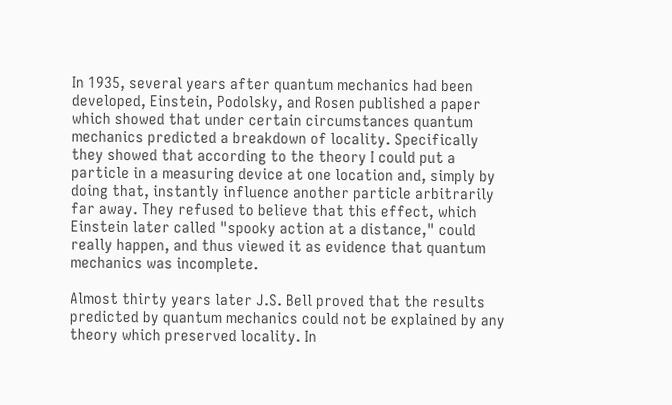In 1935, several years after quantum mechanics had been developed, Einstein, Podolsky, and Rosen published a paper which showed that under certain circumstances quantum mechanics predicted a breakdown of locality. Specifically they showed that according to the theory I could put a particle in a measuring device at one location and, simply by doing that, instantly influence another particle arbitrarily far away. They refused to believe that this effect, which Einstein later called "spooky action at a distance," could really happen, and thus viewed it as evidence that quantum mechanics was incomplete.

Almost thirty years later J.S. Bell proved that the results predicted by quantum mechanics could not be explained by any theory which preserved locality. In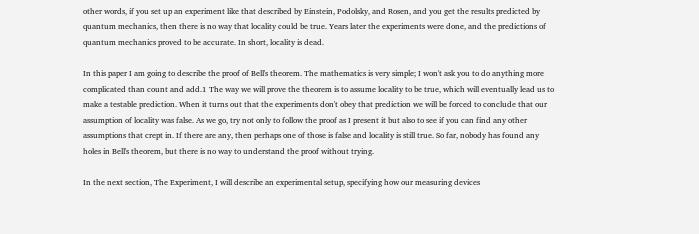other words, if you set up an experiment like that described by Einstein, Podolsky, and Rosen, and you get the results predicted by quantum mechanics, then there is no way that locality could be true. Years later the experiments were done, and the predictions of quantum mechanics proved to be accurate. In short, locality is dead.

In this paper I am going to describe the proof of Bell's theorem. The mathematics is very simple; I won't ask you to do anything more complicated than count and add.1 The way we will prove the theorem is to assume locality to be true, which will eventually lead us to make a testable prediction. When it turns out that the experiments don't obey that prediction we will be forced to conclude that our assumption of locality was false. As we go, try not only to follow the proof as I present it but also to see if you can find any other assumptions that crept in. If there are any, then perhaps one of those is false and locality is still true. So far, nobody has found any holes in Bell's theorem, but there is no way to understand the proof without trying.

In the next section, The Experiment, I will describe an experimental setup, specifying how our measuring devices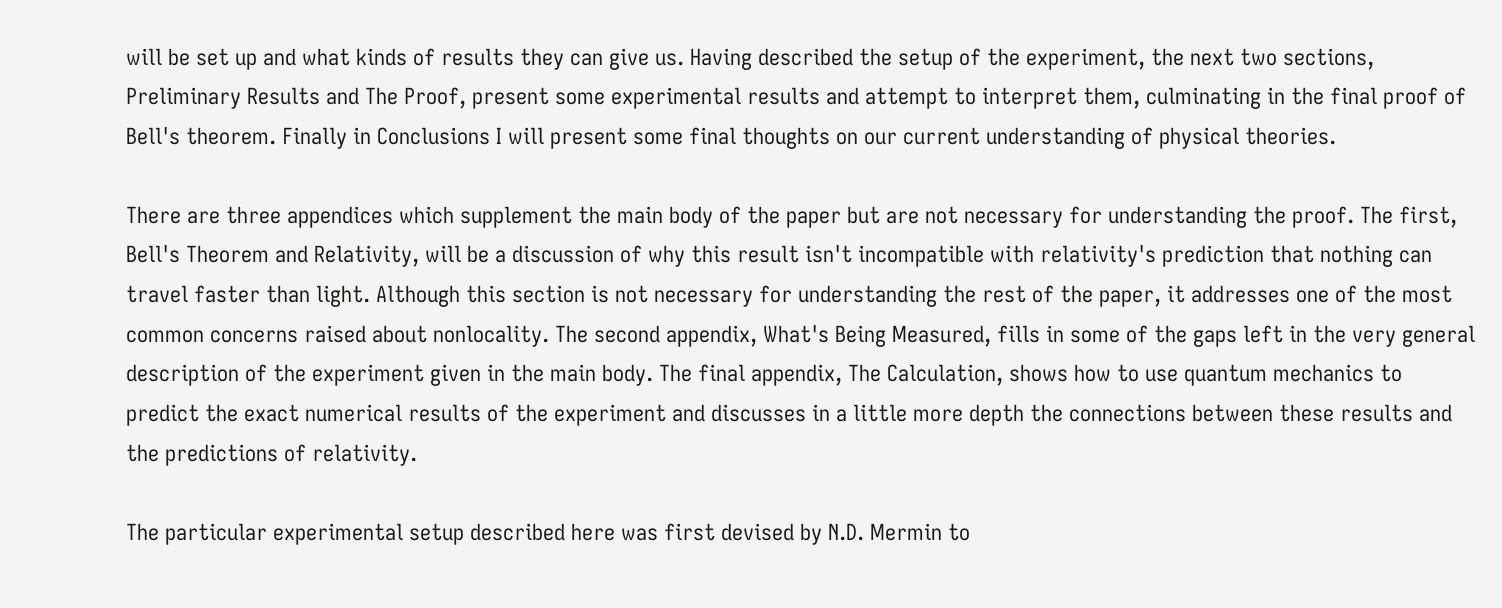will be set up and what kinds of results they can give us. Having described the setup of the experiment, the next two sections, Preliminary Results and The Proof, present some experimental results and attempt to interpret them, culminating in the final proof of Bell's theorem. Finally in Conclusions I will present some final thoughts on our current understanding of physical theories.

There are three appendices which supplement the main body of the paper but are not necessary for understanding the proof. The first, Bell's Theorem and Relativity, will be a discussion of why this result isn't incompatible with relativity's prediction that nothing can travel faster than light. Although this section is not necessary for understanding the rest of the paper, it addresses one of the most common concerns raised about nonlocality. The second appendix, What's Being Measured, fills in some of the gaps left in the very general description of the experiment given in the main body. The final appendix, The Calculation, shows how to use quantum mechanics to predict the exact numerical results of the experiment and discusses in a little more depth the connections between these results and the predictions of relativity.

The particular experimental setup described here was first devised by N.D. Mermin to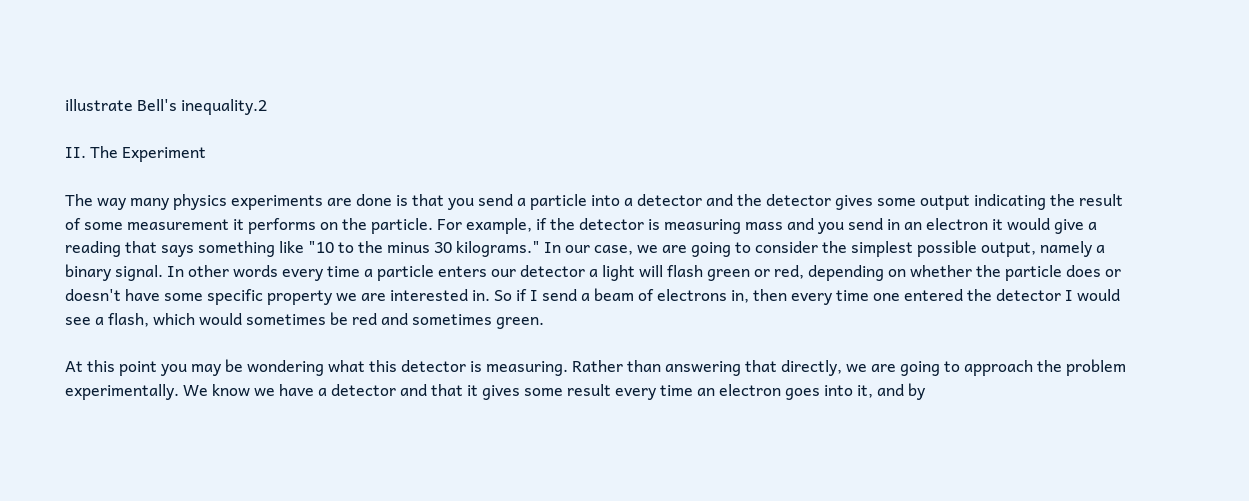illustrate Bell's inequality.2

II. The Experiment

The way many physics experiments are done is that you send a particle into a detector and the detector gives some output indicating the result of some measurement it performs on the particle. For example, if the detector is measuring mass and you send in an electron it would give a reading that says something like "10 to the minus 30 kilograms." In our case, we are going to consider the simplest possible output, namely a binary signal. In other words every time a particle enters our detector a light will flash green or red, depending on whether the particle does or doesn't have some specific property we are interested in. So if I send a beam of electrons in, then every time one entered the detector I would see a flash, which would sometimes be red and sometimes green.

At this point you may be wondering what this detector is measuring. Rather than answering that directly, we are going to approach the problem experimentally. We know we have a detector and that it gives some result every time an electron goes into it, and by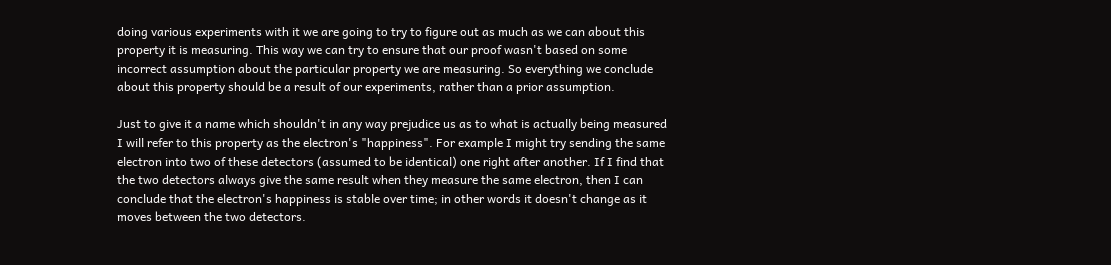doing various experiments with it we are going to try to figure out as much as we can about this property it is measuring. This way we can try to ensure that our proof wasn't based on some incorrect assumption about the particular property we are measuring. So everything we conclude about this property should be a result of our experiments, rather than a prior assumption.

Just to give it a name which shouldn't in any way prejudice us as to what is actually being measured I will refer to this property as the electron's "happiness". For example I might try sending the same electron into two of these detectors (assumed to be identical) one right after another. If I find that the two detectors always give the same result when they measure the same electron, then I can conclude that the electron's happiness is stable over time; in other words it doesn't change as it moves between the two detectors.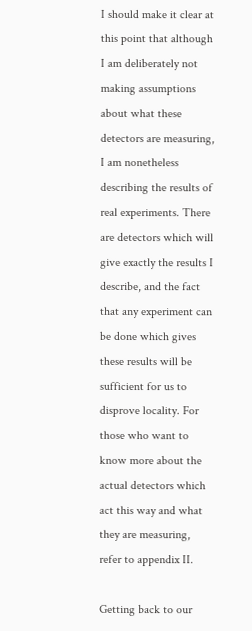I should make it clear at this point that although I am deliberately not making assumptions about what these detectors are measuring, I am nonetheless describing the results of real experiments. There are detectors which will give exactly the results I describe, and the fact that any experiment can be done which gives these results will be sufficient for us to disprove locality. For those who want to know more about the actual detectors which act this way and what they are measuring, refer to appendix II.

Getting back to our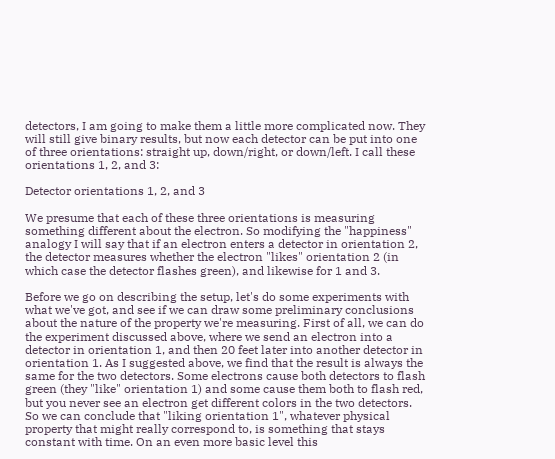detectors, I am going to make them a little more complicated now. They will still give binary results, but now each detector can be put into one of three orientations: straight up, down/right, or down/left. I call these orientations 1, 2, and 3:

Detector orientations 1, 2, and 3

We presume that each of these three orientations is measuring something different about the electron. So modifying the "happiness" analogy I will say that if an electron enters a detector in orientation 2, the detector measures whether the electron "likes" orientation 2 (in which case the detector flashes green), and likewise for 1 and 3.

Before we go on describing the setup, let's do some experiments with what we've got, and see if we can draw some preliminary conclusions about the nature of the property we're measuring. First of all, we can do the experiment discussed above, where we send an electron into a detector in orientation 1, and then 20 feet later into another detector in orientation 1. As I suggested above, we find that the result is always the same for the two detectors. Some electrons cause both detectors to flash green (they "like" orientation 1) and some cause them both to flash red, but you never see an electron get different colors in the two detectors. So we can conclude that "liking orientation 1", whatever physical property that might really correspond to, is something that stays constant with time. On an even more basic level this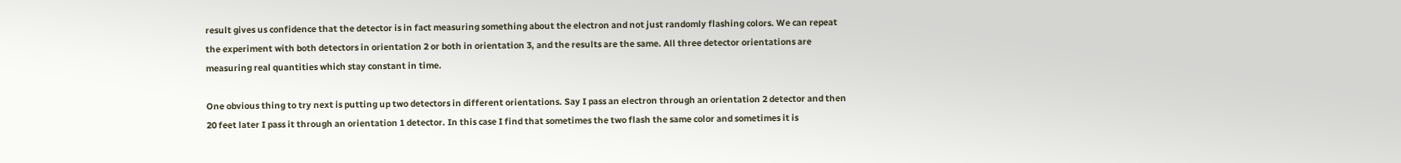result gives us confidence that the detector is in fact measuring something about the electron and not just randomly flashing colors. We can repeat the experiment with both detectors in orientation 2 or both in orientation 3, and the results are the same. All three detector orientations are measuring real quantities which stay constant in time.

One obvious thing to try next is putting up two detectors in different orientations. Say I pass an electron through an orientation 2 detector and then 20 feet later I pass it through an orientation 1 detector. In this case I find that sometimes the two flash the same color and sometimes it is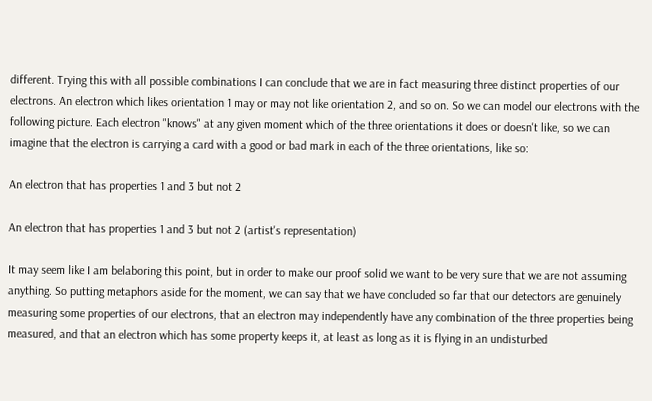different. Trying this with all possible combinations I can conclude that we are in fact measuring three distinct properties of our electrons. An electron which likes orientation 1 may or may not like orientation 2, and so on. So we can model our electrons with the following picture. Each electron "knows" at any given moment which of the three orientations it does or doesn't like, so we can imagine that the electron is carrying a card with a good or bad mark in each of the three orientations, like so:

An electron that has properties 1 and 3 but not 2

An electron that has properties 1 and 3 but not 2 (artist's representation)

It may seem like I am belaboring this point, but in order to make our proof solid we want to be very sure that we are not assuming anything. So putting metaphors aside for the moment, we can say that we have concluded so far that our detectors are genuinely measuring some properties of our electrons, that an electron may independently have any combination of the three properties being measured, and that an electron which has some property keeps it, at least as long as it is flying in an undisturbed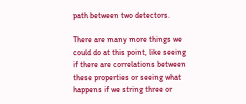path between two detectors.

There are many more things we could do at this point, like seeing if there are correlations between these properties or seeing what happens if we string three or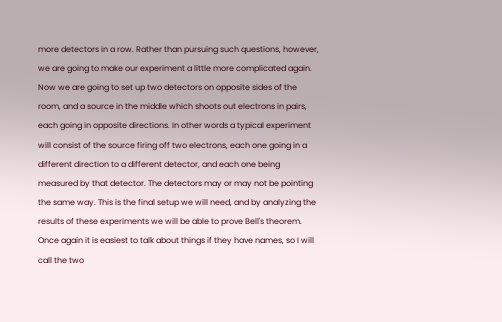more detectors in a row. Rather than pursuing such questions, however, we are going to make our experiment a little more complicated again. Now we are going to set up two detectors on opposite sides of the room, and a source in the middle which shoots out electrons in pairs, each going in opposite directions. In other words a typical experiment will consist of the source firing off two electrons, each one going in a different direction to a different detector, and each one being measured by that detector. The detectors may or may not be pointing the same way. This is the final setup we will need, and by analyzing the results of these experiments we will be able to prove Bell's theorem. Once again it is easiest to talk about things if they have names, so I will call the two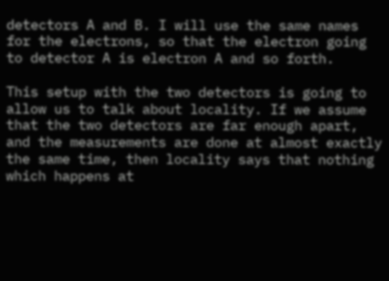detectors A and B. I will use the same names for the electrons, so that the electron going to detector A is electron A and so forth.

This setup with the two detectors is going to allow us to talk about locality. If we assume that the two detectors are far enough apart, and the measurements are done at almost exactly the same time, then locality says that nothing which happens at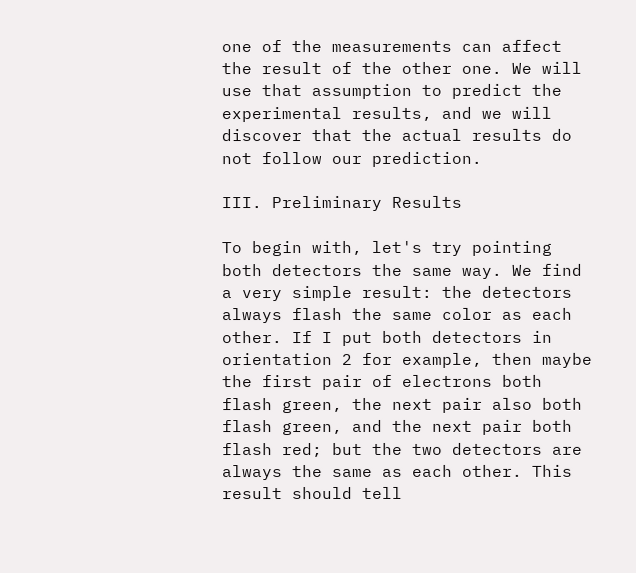one of the measurements can affect the result of the other one. We will use that assumption to predict the experimental results, and we will discover that the actual results do not follow our prediction.

III. Preliminary Results

To begin with, let's try pointing both detectors the same way. We find a very simple result: the detectors always flash the same color as each other. If I put both detectors in orientation 2 for example, then maybe the first pair of electrons both flash green, the next pair also both flash green, and the next pair both flash red; but the two detectors are always the same as each other. This result should tell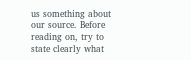us something about our source. Before reading on, try to state clearly what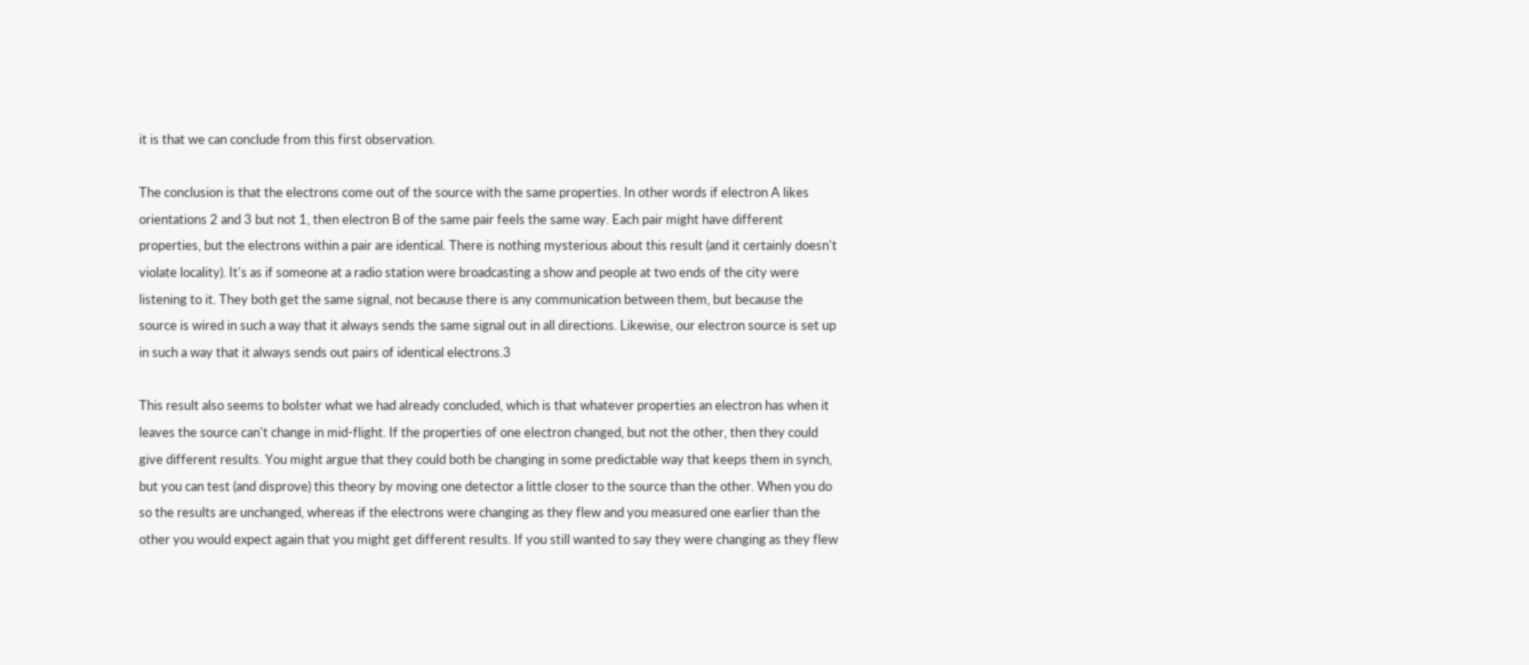it is that we can conclude from this first observation.

The conclusion is that the electrons come out of the source with the same properties. In other words if electron A likes orientations 2 and 3 but not 1, then electron B of the same pair feels the same way. Each pair might have different properties, but the electrons within a pair are identical. There is nothing mysterious about this result (and it certainly doesn't violate locality). It's as if someone at a radio station were broadcasting a show and people at two ends of the city were listening to it. They both get the same signal, not because there is any communication between them, but because the source is wired in such a way that it always sends the same signal out in all directions. Likewise, our electron source is set up in such a way that it always sends out pairs of identical electrons.3

This result also seems to bolster what we had already concluded, which is that whatever properties an electron has when it leaves the source can't change in mid-flight. If the properties of one electron changed, but not the other, then they could give different results. You might argue that they could both be changing in some predictable way that keeps them in synch, but you can test (and disprove) this theory by moving one detector a little closer to the source than the other. When you do so the results are unchanged, whereas if the electrons were changing as they flew and you measured one earlier than the other you would expect again that you might get different results. If you still wanted to say they were changing as they flew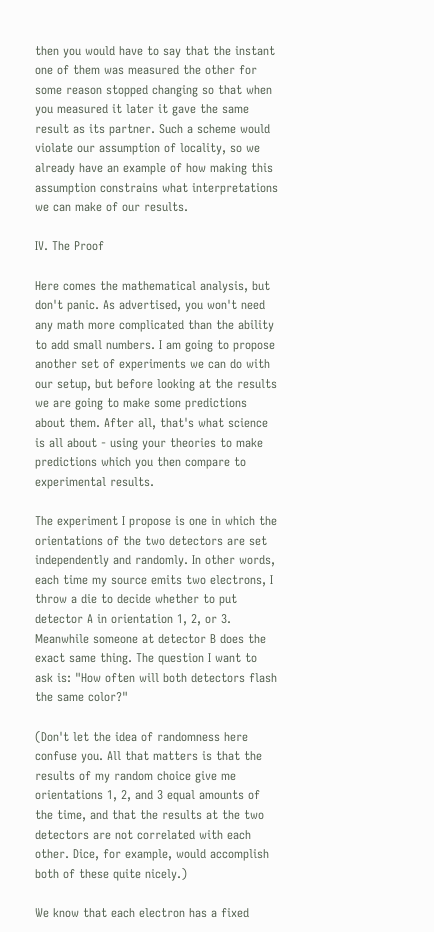then you would have to say that the instant one of them was measured the other for some reason stopped changing so that when you measured it later it gave the same result as its partner. Such a scheme would violate our assumption of locality, so we already have an example of how making this assumption constrains what interpretations we can make of our results.

IV. The Proof

Here comes the mathematical analysis, but don't panic. As advertised, you won't need any math more complicated than the ability to add small numbers. I am going to propose another set of experiments we can do with our setup, but before looking at the results we are going to make some predictions about them. After all, that's what science is all about - using your theories to make predictions which you then compare to experimental results.

The experiment I propose is one in which the orientations of the two detectors are set independently and randomly. In other words, each time my source emits two electrons, I throw a die to decide whether to put detector A in orientation 1, 2, or 3. Meanwhile someone at detector B does the exact same thing. The question I want to ask is: "How often will both detectors flash the same color?"

(Don't let the idea of randomness here confuse you. All that matters is that the results of my random choice give me orientations 1, 2, and 3 equal amounts of the time, and that the results at the two detectors are not correlated with each other. Dice, for example, would accomplish both of these quite nicely.)

We know that each electron has a fixed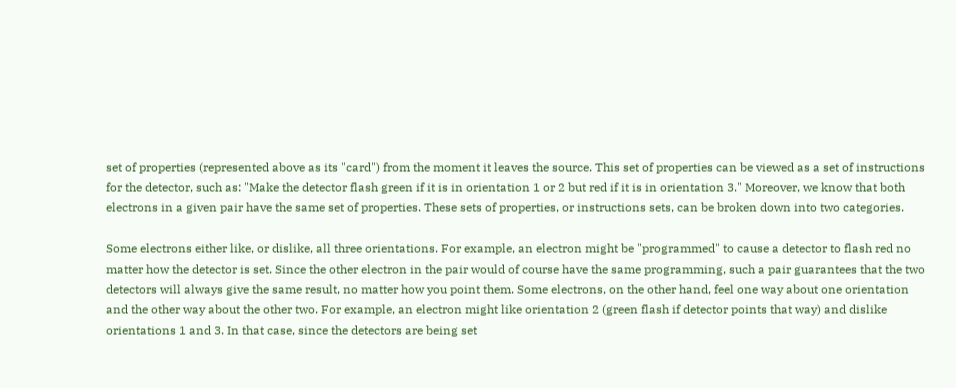set of properties (represented above as its "card") from the moment it leaves the source. This set of properties can be viewed as a set of instructions for the detector, such as: "Make the detector flash green if it is in orientation 1 or 2 but red if it is in orientation 3." Moreover, we know that both electrons in a given pair have the same set of properties. These sets of properties, or instructions sets, can be broken down into two categories.

Some electrons either like, or dislike, all three orientations. For example, an electron might be "programmed" to cause a detector to flash red no matter how the detector is set. Since the other electron in the pair would of course have the same programming, such a pair guarantees that the two detectors will always give the same result, no matter how you point them. Some electrons, on the other hand, feel one way about one orientation and the other way about the other two. For example, an electron might like orientation 2 (green flash if detector points that way) and dislike orientations 1 and 3. In that case, since the detectors are being set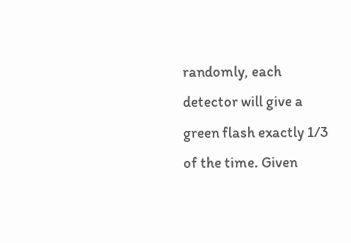randomly, each detector will give a green flash exactly 1/3 of the time. Given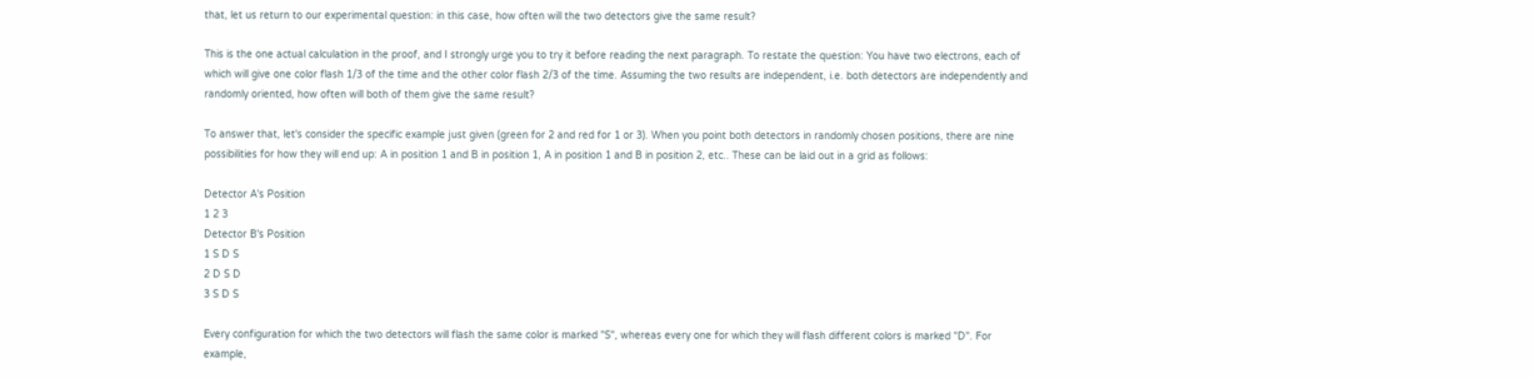that, let us return to our experimental question: in this case, how often will the two detectors give the same result?

This is the one actual calculation in the proof, and I strongly urge you to try it before reading the next paragraph. To restate the question: You have two electrons, each of which will give one color flash 1/3 of the time and the other color flash 2/3 of the time. Assuming the two results are independent, i.e. both detectors are independently and randomly oriented, how often will both of them give the same result?

To answer that, let's consider the specific example just given (green for 2 and red for 1 or 3). When you point both detectors in randomly chosen positions, there are nine possibilities for how they will end up: A in position 1 and B in position 1, A in position 1 and B in position 2, etc.. These can be laid out in a grid as follows:

Detector A's Position
1 2 3
Detector B's Position
1 S D S
2 D S D
3 S D S

Every configuration for which the two detectors will flash the same color is marked "S", whereas every one for which they will flash different colors is marked "D". For example,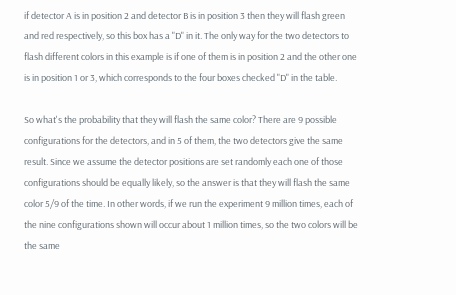if detector A is in position 2 and detector B is in position 3 then they will flash green and red respectively, so this box has a "D" in it. The only way for the two detectors to flash different colors in this example is if one of them is in position 2 and the other one is in position 1 or 3, which corresponds to the four boxes checked "D" in the table.

So what's the probability that they will flash the same color? There are 9 possible configurations for the detectors, and in 5 of them, the two detectors give the same result. Since we assume the detector positions are set randomly each one of those configurations should be equally likely, so the answer is that they will flash the same color 5/9 of the time. In other words, if we run the experiment 9 million times, each of the nine configurations shown will occur about 1 million times, so the two colors will be the same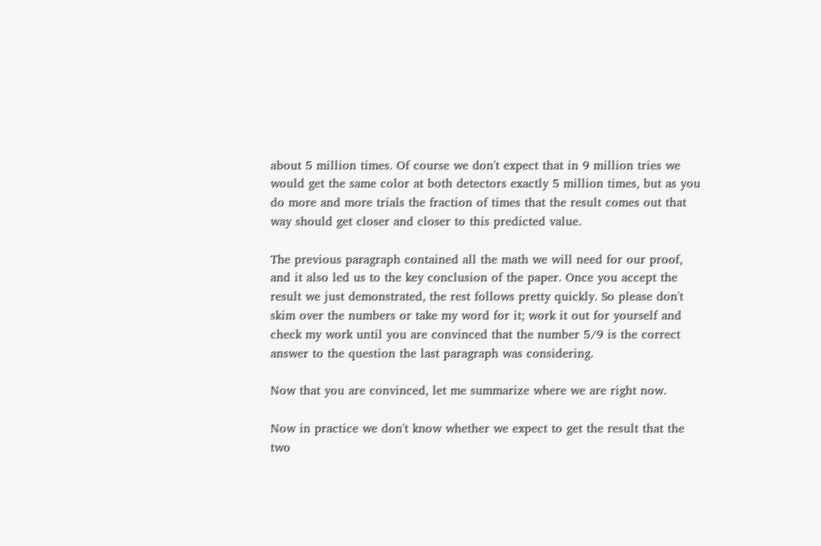about 5 million times. Of course we don't expect that in 9 million tries we would get the same color at both detectors exactly 5 million times, but as you do more and more trials the fraction of times that the result comes out that way should get closer and closer to this predicted value.

The previous paragraph contained all the math we will need for our proof, and it also led us to the key conclusion of the paper. Once you accept the result we just demonstrated, the rest follows pretty quickly. So please don't skim over the numbers or take my word for it; work it out for yourself and check my work until you are convinced that the number 5/9 is the correct answer to the question the last paragraph was considering.

Now that you are convinced, let me summarize where we are right now.

Now in practice we don't know whether we expect to get the result that the two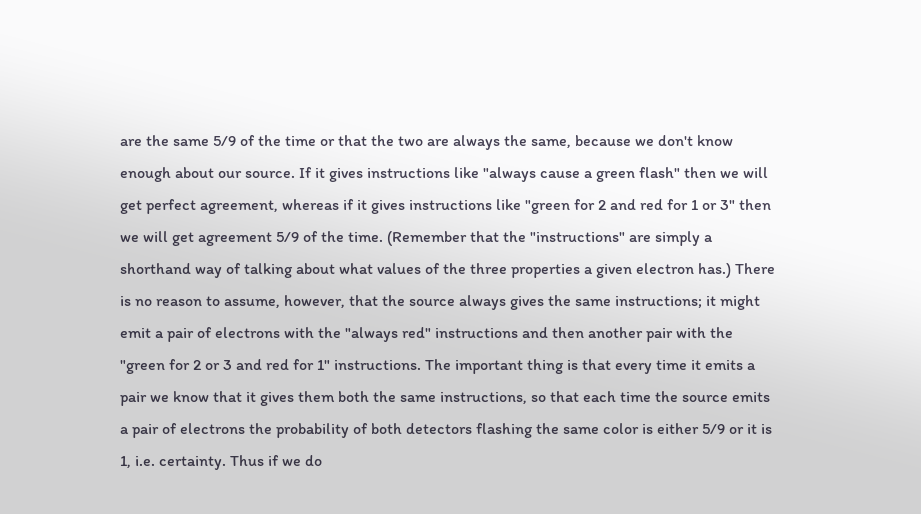are the same 5/9 of the time or that the two are always the same, because we don't know enough about our source. If it gives instructions like "always cause a green flash" then we will get perfect agreement, whereas if it gives instructions like "green for 2 and red for 1 or 3" then we will get agreement 5/9 of the time. (Remember that the "instructions" are simply a shorthand way of talking about what values of the three properties a given electron has.) There is no reason to assume, however, that the source always gives the same instructions; it might emit a pair of electrons with the "always red" instructions and then another pair with the "green for 2 or 3 and red for 1" instructions. The important thing is that every time it emits a pair we know that it gives them both the same instructions, so that each time the source emits a pair of electrons the probability of both detectors flashing the same color is either 5/9 or it is 1, i.e. certainty. Thus if we do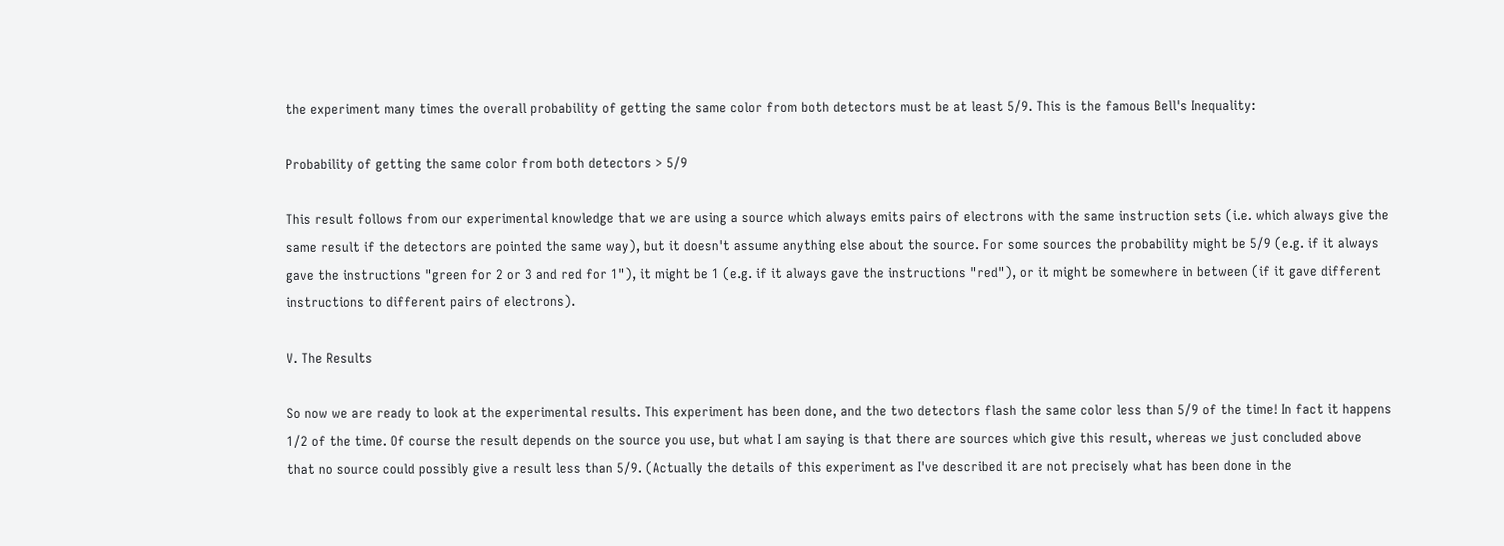the experiment many times the overall probability of getting the same color from both detectors must be at least 5/9. This is the famous Bell's Inequality:

Probability of getting the same color from both detectors > 5/9

This result follows from our experimental knowledge that we are using a source which always emits pairs of electrons with the same instruction sets (i.e. which always give the same result if the detectors are pointed the same way), but it doesn't assume anything else about the source. For some sources the probability might be 5/9 (e.g. if it always gave the instructions "green for 2 or 3 and red for 1"), it might be 1 (e.g. if it always gave the instructions "red"), or it might be somewhere in between (if it gave different instructions to different pairs of electrons).

V. The Results

So now we are ready to look at the experimental results. This experiment has been done, and the two detectors flash the same color less than 5/9 of the time! In fact it happens 1/2 of the time. Of course the result depends on the source you use, but what I am saying is that there are sources which give this result, whereas we just concluded above that no source could possibly give a result less than 5/9. (Actually the details of this experiment as I've described it are not precisely what has been done in the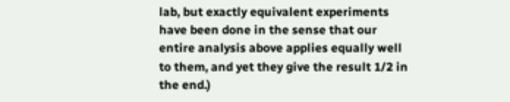lab, but exactly equivalent experiments have been done in the sense that our entire analysis above applies equally well to them, and yet they give the result 1/2 in the end.)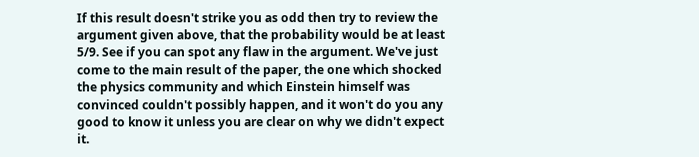If this result doesn't strike you as odd then try to review the argument given above, that the probability would be at least 5/9. See if you can spot any flaw in the argument. We've just come to the main result of the paper, the one which shocked the physics community and which Einstein himself was convinced couldn't possibly happen, and it won't do you any good to know it unless you are clear on why we didn't expect it.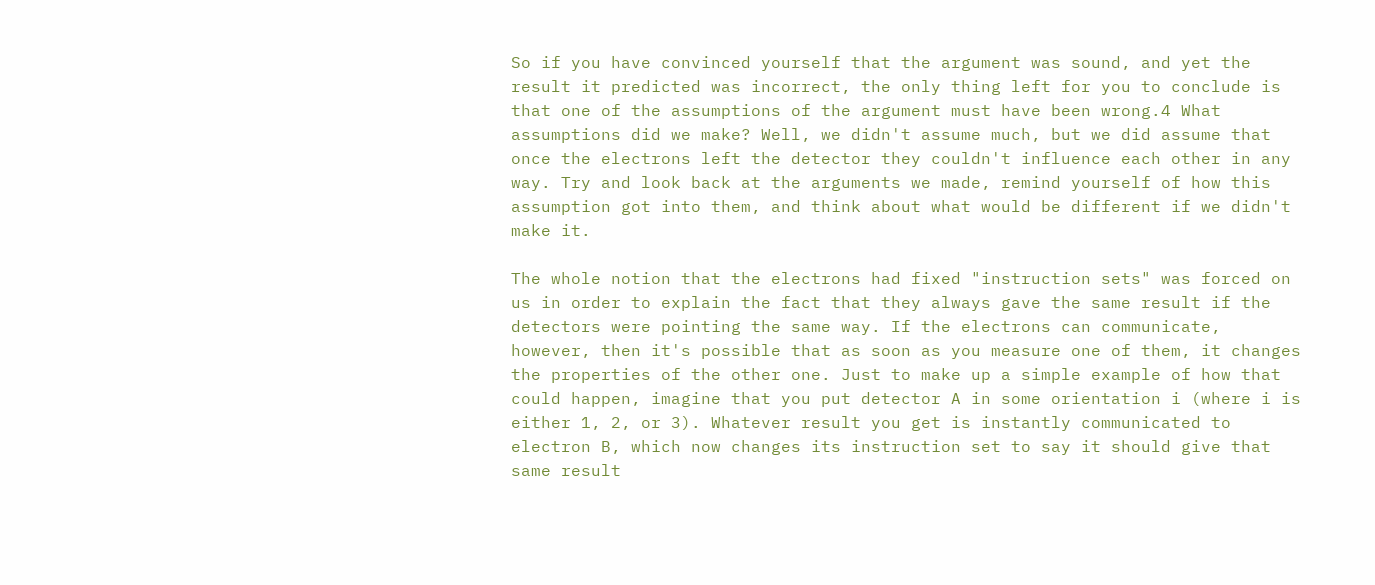So if you have convinced yourself that the argument was sound, and yet the result it predicted was incorrect, the only thing left for you to conclude is that one of the assumptions of the argument must have been wrong.4 What assumptions did we make? Well, we didn't assume much, but we did assume that once the electrons left the detector they couldn't influence each other in any way. Try and look back at the arguments we made, remind yourself of how this assumption got into them, and think about what would be different if we didn't make it.

The whole notion that the electrons had fixed "instruction sets" was forced on us in order to explain the fact that they always gave the same result if the detectors were pointing the same way. If the electrons can communicate, however, then it's possible that as soon as you measure one of them, it changes the properties of the other one. Just to make up a simple example of how that could happen, imagine that you put detector A in some orientation i (where i is either 1, 2, or 3). Whatever result you get is instantly communicated to electron B, which now changes its instruction set to say it should give that same result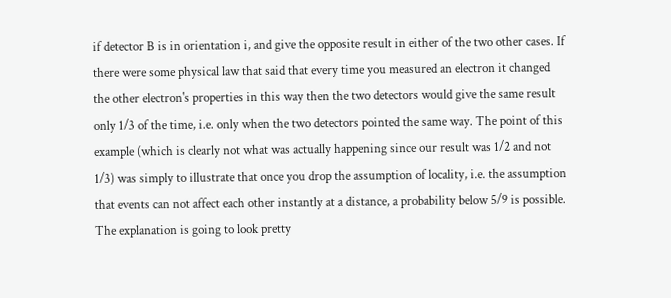if detector B is in orientation i, and give the opposite result in either of the two other cases. If there were some physical law that said that every time you measured an electron it changed the other electron's properties in this way then the two detectors would give the same result only 1/3 of the time, i.e. only when the two detectors pointed the same way. The point of this example (which is clearly not what was actually happening since our result was 1/2 and not 1/3) was simply to illustrate that once you drop the assumption of locality, i.e. the assumption that events can not affect each other instantly at a distance, a probability below 5/9 is possible. The explanation is going to look pretty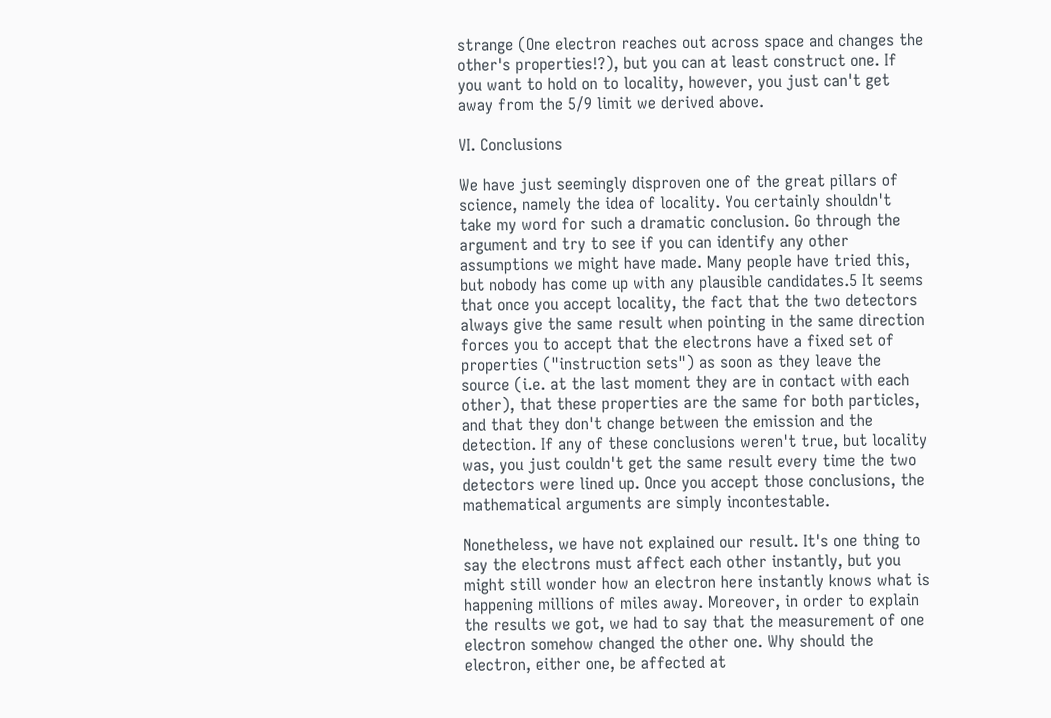strange (One electron reaches out across space and changes the other's properties!?), but you can at least construct one. If you want to hold on to locality, however, you just can't get away from the 5/9 limit we derived above.

VI. Conclusions

We have just seemingly disproven one of the great pillars of science, namely the idea of locality. You certainly shouldn't take my word for such a dramatic conclusion. Go through the argument and try to see if you can identify any other assumptions we might have made. Many people have tried this, but nobody has come up with any plausible candidates.5 It seems that once you accept locality, the fact that the two detectors always give the same result when pointing in the same direction forces you to accept that the electrons have a fixed set of properties ("instruction sets") as soon as they leave the source (i.e. at the last moment they are in contact with each other), that these properties are the same for both particles, and that they don't change between the emission and the detection. If any of these conclusions weren't true, but locality was, you just couldn't get the same result every time the two detectors were lined up. Once you accept those conclusions, the mathematical arguments are simply incontestable.

Nonetheless, we have not explained our result. It's one thing to say the electrons must affect each other instantly, but you might still wonder how an electron here instantly knows what is happening millions of miles away. Moreover, in order to explain the results we got, we had to say that the measurement of one electron somehow changed the other one. Why should the electron, either one, be affected at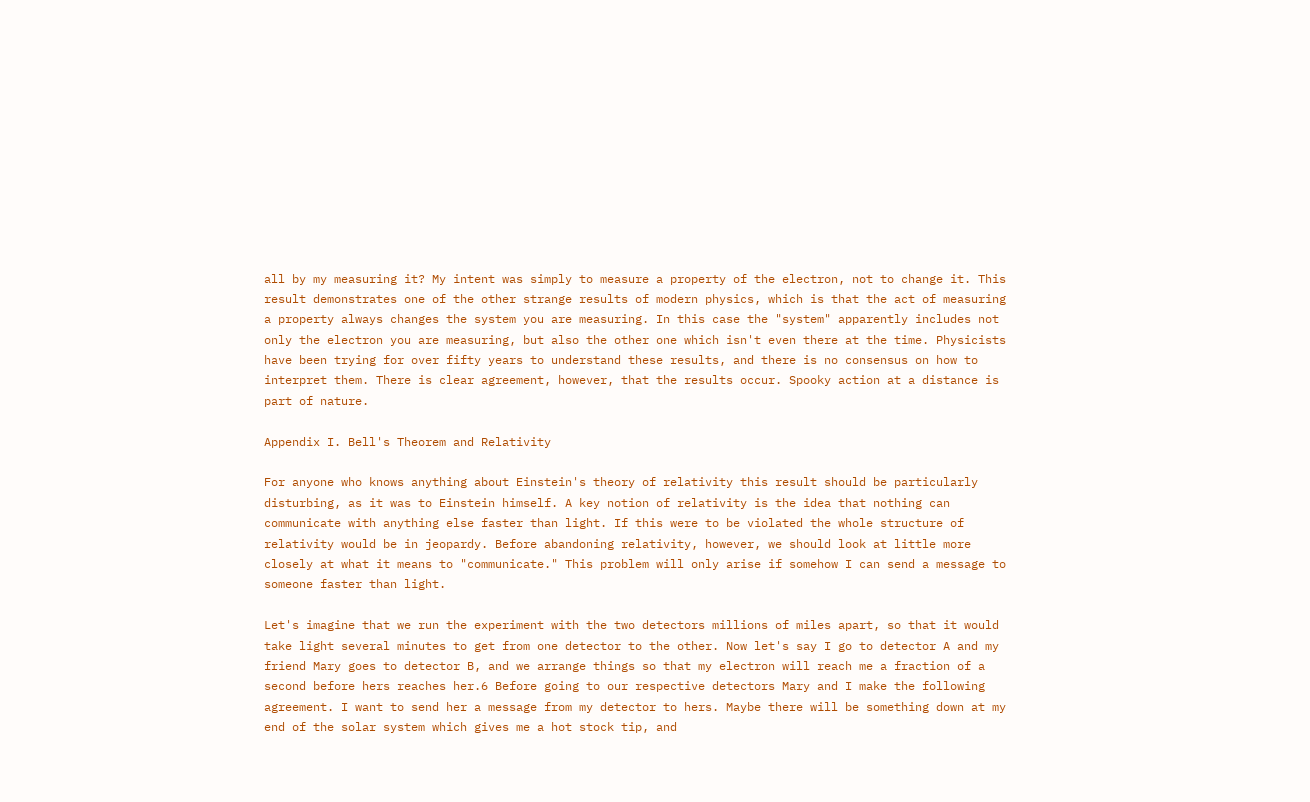all by my measuring it? My intent was simply to measure a property of the electron, not to change it. This result demonstrates one of the other strange results of modern physics, which is that the act of measuring a property always changes the system you are measuring. In this case the "system" apparently includes not only the electron you are measuring, but also the other one which isn't even there at the time. Physicists have been trying for over fifty years to understand these results, and there is no consensus on how to interpret them. There is clear agreement, however, that the results occur. Spooky action at a distance is part of nature.

Appendix I. Bell's Theorem and Relativity

For anyone who knows anything about Einstein's theory of relativity this result should be particularly disturbing, as it was to Einstein himself. A key notion of relativity is the idea that nothing can communicate with anything else faster than light. If this were to be violated the whole structure of relativity would be in jeopardy. Before abandoning relativity, however, we should look at little more closely at what it means to "communicate." This problem will only arise if somehow I can send a message to someone faster than light.

Let's imagine that we run the experiment with the two detectors millions of miles apart, so that it would take light several minutes to get from one detector to the other. Now let's say I go to detector A and my friend Mary goes to detector B, and we arrange things so that my electron will reach me a fraction of a second before hers reaches her.6 Before going to our respective detectors Mary and I make the following agreement. I want to send her a message from my detector to hers. Maybe there will be something down at my end of the solar system which gives me a hot stock tip, and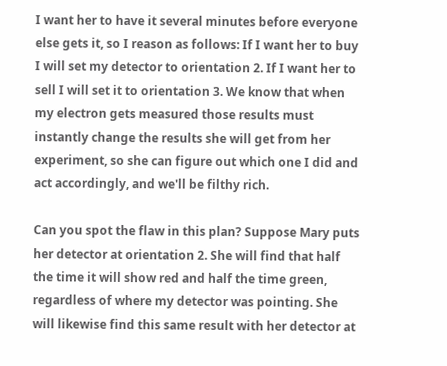I want her to have it several minutes before everyone else gets it, so I reason as follows: If I want her to buy I will set my detector to orientation 2. If I want her to sell I will set it to orientation 3. We know that when my electron gets measured those results must instantly change the results she will get from her experiment, so she can figure out which one I did and act accordingly, and we'll be filthy rich.

Can you spot the flaw in this plan? Suppose Mary puts her detector at orientation 2. She will find that half the time it will show red and half the time green, regardless of where my detector was pointing. She will likewise find this same result with her detector at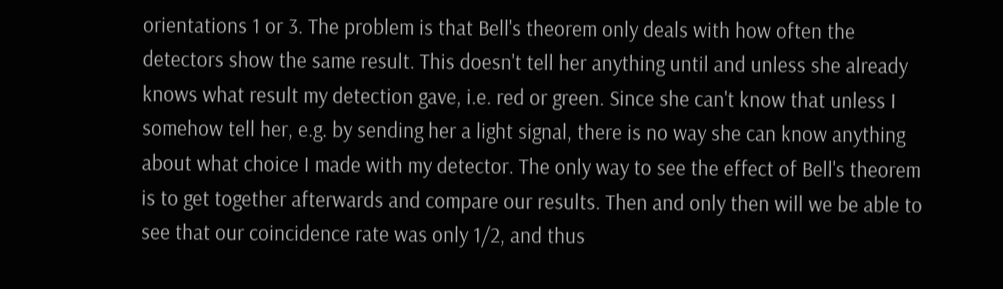orientations 1 or 3. The problem is that Bell's theorem only deals with how often the detectors show the same result. This doesn't tell her anything until and unless she already knows what result my detection gave, i.e. red or green. Since she can't know that unless I somehow tell her, e.g. by sending her a light signal, there is no way she can know anything about what choice I made with my detector. The only way to see the effect of Bell's theorem is to get together afterwards and compare our results. Then and only then will we be able to see that our coincidence rate was only 1/2, and thus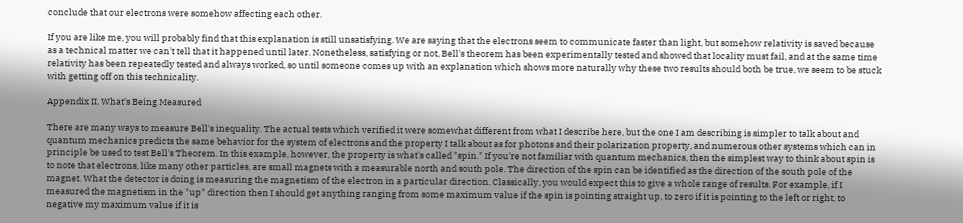conclude that our electrons were somehow affecting each other.

If you are like me, you will probably find that this explanation is still unsatisfying. We are saying that the electrons seem to communicate faster than light, but somehow relativity is saved because as a technical matter we can't tell that it happened until later. Nonetheless, satisfying or not, Bell's theorem has been experimentally tested and showed that locality must fail, and at the same time relativity has been repeatedly tested and always worked, so until someone comes up with an explanation which shows more naturally why these two results should both be true, we seem to be stuck with getting off on this technicality.

Appendix II. What's Being Measured

There are many ways to measure Bell's inequality. The actual tests which verified it were somewhat different from what I describe here, but the one I am describing is simpler to talk about and quantum mechanics predicts the same behavior for the system of electrons and the property I talk about as for photons and their polarization property, and numerous other systems which can in principle be used to test Bell's Theorem. In this example, however, the property is what's called "spin." If you're not familiar with quantum mechanics, then the simplest way to think about spin is to note that electrons, like many other particles, are small magnets with a measurable north and south pole. The direction of the spin can be identified as the direction of the south pole of the magnet. What the detector is doing is measuring the magnetism of the electron in a particular direction. Classically, you would expect this to give a whole range of results. For example, if I measured the magnetism in the "up" direction then I should get anything ranging from some maximum value if the spin is pointing straight up, to zero if it is pointing to the left or right, to negative my maximum value if it is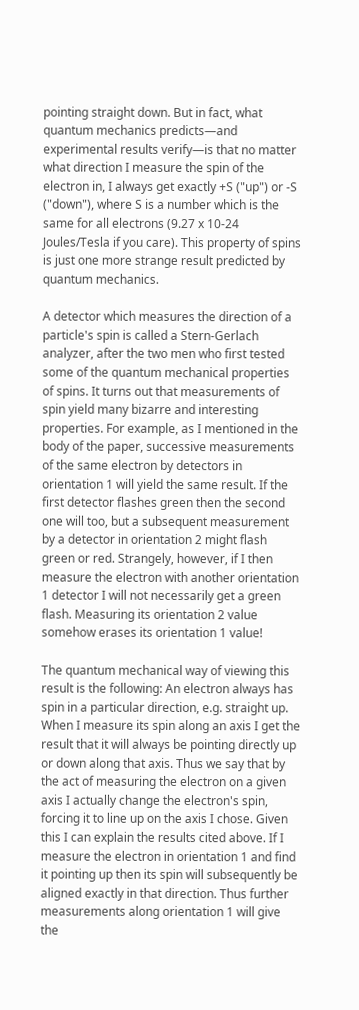pointing straight down. But in fact, what quantum mechanics predicts—and experimental results verify—is that no matter what direction I measure the spin of the electron in, I always get exactly +S ("up") or -S ("down"), where S is a number which is the same for all electrons (9.27 x 10-24 Joules/Tesla if you care). This property of spins is just one more strange result predicted by quantum mechanics.

A detector which measures the direction of a particle's spin is called a Stern-Gerlach analyzer, after the two men who first tested some of the quantum mechanical properties of spins. It turns out that measurements of spin yield many bizarre and interesting properties. For example, as I mentioned in the body of the paper, successive measurements of the same electron by detectors in orientation 1 will yield the same result. If the first detector flashes green then the second one will too, but a subsequent measurement by a detector in orientation 2 might flash green or red. Strangely, however, if I then measure the electron with another orientation 1 detector I will not necessarily get a green flash. Measuring its orientation 2 value somehow erases its orientation 1 value!

The quantum mechanical way of viewing this result is the following: An electron always has spin in a particular direction, e.g. straight up. When I measure its spin along an axis I get the result that it will always be pointing directly up or down along that axis. Thus we say that by the act of measuring the electron on a given axis I actually change the electron's spin, forcing it to line up on the axis I chose. Given this I can explain the results cited above. If I measure the electron in orientation 1 and find it pointing up then its spin will subsequently be aligned exactly in that direction. Thus further measurements along orientation 1 will give the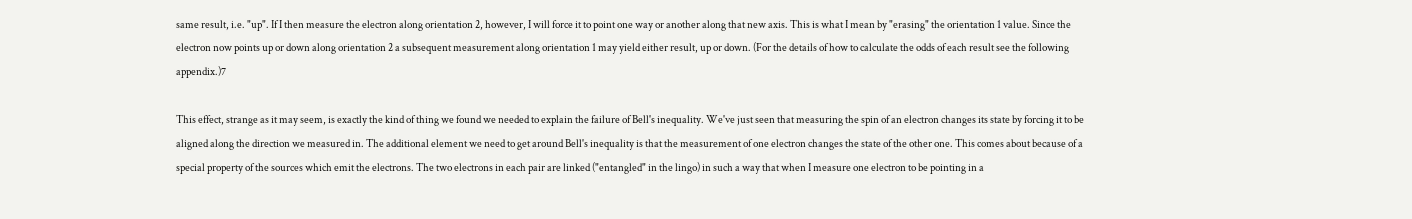same result, i.e. "up". If I then measure the electron along orientation 2, however, I will force it to point one way or another along that new axis. This is what I mean by "erasing" the orientation 1 value. Since the electron now points up or down along orientation 2 a subsequent measurement along orientation 1 may yield either result, up or down. (For the details of how to calculate the odds of each result see the following appendix.)7

This effect, strange as it may seem, is exactly the kind of thing we found we needed to explain the failure of Bell's inequality. We've just seen that measuring the spin of an electron changes its state by forcing it to be aligned along the direction we measured in. The additional element we need to get around Bell's inequality is that the measurement of one electron changes the state of the other one. This comes about because of a special property of the sources which emit the electrons. The two electrons in each pair are linked ("entangled" in the lingo) in such a way that when I measure one electron to be pointing in a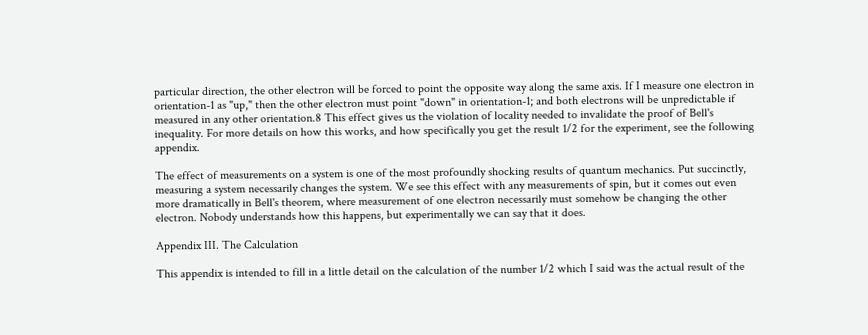particular direction, the other electron will be forced to point the opposite way along the same axis. If I measure one electron in orientation-1 as "up," then the other electron must point "down" in orientation-1; and both electrons will be unpredictable if measured in any other orientation.8 This effect gives us the violation of locality needed to invalidate the proof of Bell's inequality. For more details on how this works, and how specifically you get the result 1/2 for the experiment, see the following appendix.

The effect of measurements on a system is one of the most profoundly shocking results of quantum mechanics. Put succinctly, measuring a system necessarily changes the system. We see this effect with any measurements of spin, but it comes out even more dramatically in Bell's theorem, where measurement of one electron necessarily must somehow be changing the other electron. Nobody understands how this happens, but experimentally we can say that it does.

Appendix III. The Calculation

This appendix is intended to fill in a little detail on the calculation of the number 1/2 which I said was the actual result of the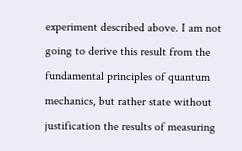experiment described above. I am not going to derive this result from the fundamental principles of quantum mechanics, but rather state without justification the results of measuring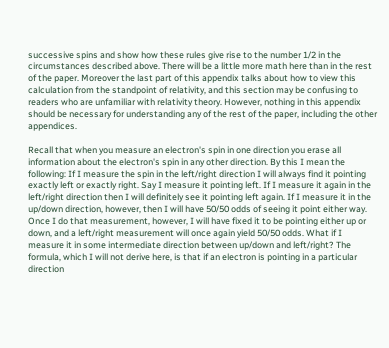successive spins and show how these rules give rise to the number 1/2 in the circumstances described above. There will be a little more math here than in the rest of the paper. Moreover the last part of this appendix talks about how to view this calculation from the standpoint of relativity, and this section may be confusing to readers who are unfamiliar with relativity theory. However, nothing in this appendix should be necessary for understanding any of the rest of the paper, including the other appendices.

Recall that when you measure an electron's spin in one direction you erase all information about the electron's spin in any other direction. By this I mean the following: If I measure the spin in the left/right direction I will always find it pointing exactly left or exactly right. Say I measure it pointing left. If I measure it again in the left/right direction then I will definitely see it pointing left again. If I measure it in the up/down direction, however, then I will have 50/50 odds of seeing it point either way. Once I do that measurement, however, I will have fixed it to be pointing either up or down, and a left/right measurement will once again yield 50/50 odds. What if I measure it in some intermediate direction between up/down and left/right? The formula, which I will not derive here, is that if an electron is pointing in a particular direction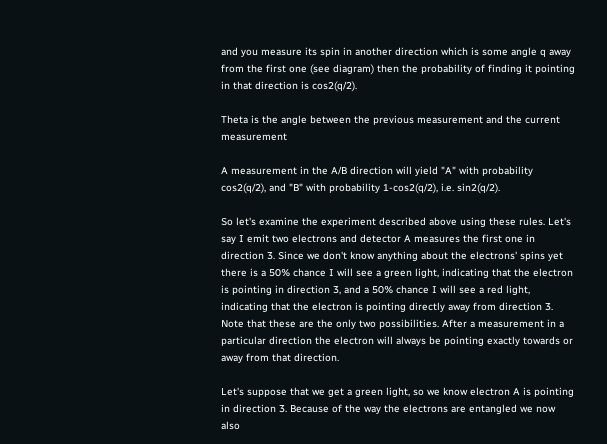and you measure its spin in another direction which is some angle q away from the first one (see diagram) then the probability of finding it pointing in that direction is cos2(q/2).

Theta is the angle between the previous measurement and the current measurement

A measurement in the A/B direction will yield "A" with probability cos2(q/2), and "B" with probability 1-cos2(q/2), i.e. sin2(q/2).

So let's examine the experiment described above using these rules. Let's say I emit two electrons and detector A measures the first one in direction 3. Since we don't know anything about the electrons' spins yet there is a 50% chance I will see a green light, indicating that the electron is pointing in direction 3, and a 50% chance I will see a red light, indicating that the electron is pointing directly away from direction 3. Note that these are the only two possibilities. After a measurement in a particular direction the electron will always be pointing exactly towards or away from that direction.

Let's suppose that we get a green light, so we know electron A is pointing in direction 3. Because of the way the electrons are entangled we now also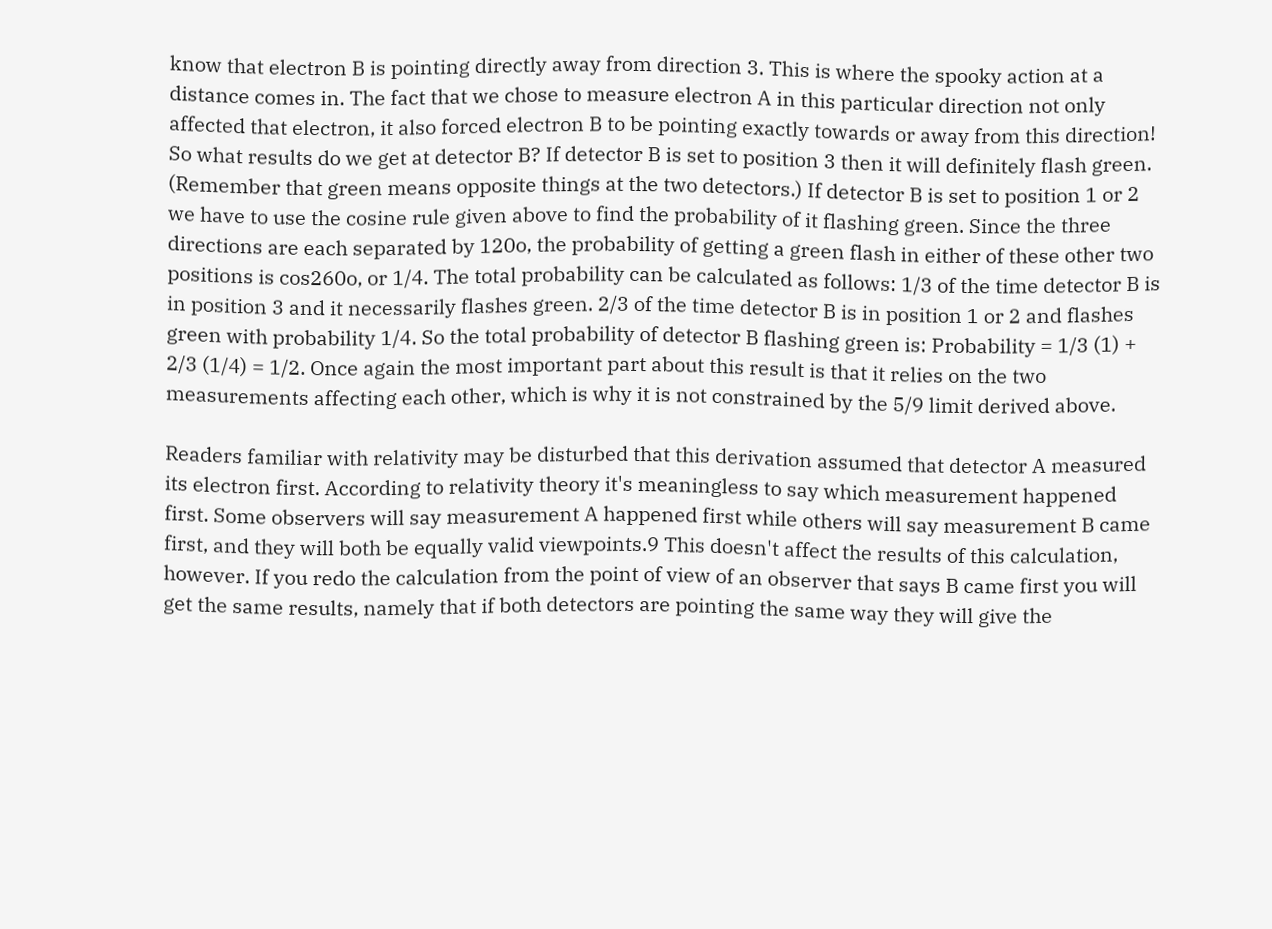know that electron B is pointing directly away from direction 3. This is where the spooky action at a distance comes in. The fact that we chose to measure electron A in this particular direction not only affected that electron, it also forced electron B to be pointing exactly towards or away from this direction! So what results do we get at detector B? If detector B is set to position 3 then it will definitely flash green. (Remember that green means opposite things at the two detectors.) If detector B is set to position 1 or 2 we have to use the cosine rule given above to find the probability of it flashing green. Since the three directions are each separated by 120o, the probability of getting a green flash in either of these other two positions is cos260o, or 1/4. The total probability can be calculated as follows: 1/3 of the time detector B is in position 3 and it necessarily flashes green. 2/3 of the time detector B is in position 1 or 2 and flashes green with probability 1/4. So the total probability of detector B flashing green is: Probability = 1/3 (1) + 2/3 (1/4) = 1/2. Once again the most important part about this result is that it relies on the two measurements affecting each other, which is why it is not constrained by the 5/9 limit derived above.

Readers familiar with relativity may be disturbed that this derivation assumed that detector A measured its electron first. According to relativity theory it's meaningless to say which measurement happened first. Some observers will say measurement A happened first while others will say measurement B came first, and they will both be equally valid viewpoints.9 This doesn't affect the results of this calculation, however. If you redo the calculation from the point of view of an observer that says B came first you will get the same results, namely that if both detectors are pointing the same way they will give the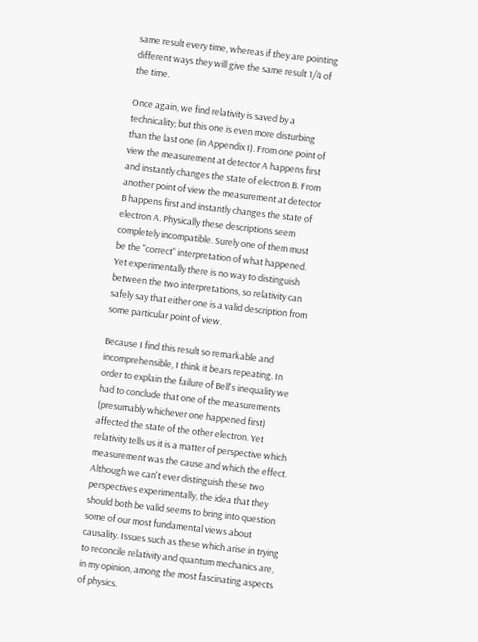same result every time, whereas if they are pointing different ways they will give the same result 1/4 of the time.

Once again, we find relativity is saved by a technicality; but this one is even more disturbing than the last one (in Appendix I). From one point of view the measurement at detector A happens first and instantly changes the state of electron B. From another point of view the measurement at detector B happens first and instantly changes the state of electron A. Physically these descriptions seem completely incompatible. Surely one of them must be the "correct" interpretation of what happened. Yet experimentally there is no way to distinguish between the two interpretations, so relativity can safely say that either one is a valid description from some particular point of view.

Because I find this result so remarkable and incomprehensible, I think it bears repeating. In order to explain the failure of Bell's inequality we had to conclude that one of the measurements (presumably whichever one happened first) affected the state of the other electron. Yet relativity tells us it is a matter of perspective which measurement was the cause and which the effect. Although we can't ever distinguish these two perspectives experimentally, the idea that they should both be valid seems to bring into question some of our most fundamental views about causality. Issues such as these which arise in trying to reconcile relativity and quantum mechanics are, in my opinion, among the most fascinating aspects of physics.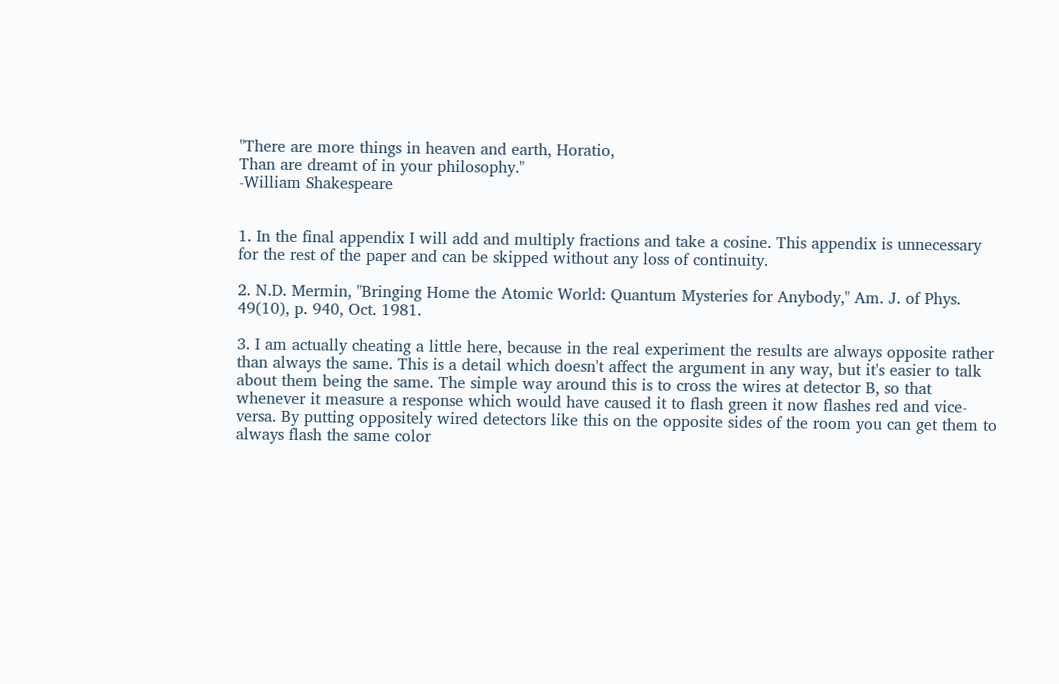"There are more things in heaven and earth, Horatio,
Than are dreamt of in your philosophy."
-William Shakespeare


1. In the final appendix I will add and multiply fractions and take a cosine. This appendix is unnecessary for the rest of the paper and can be skipped without any loss of continuity.

2. N.D. Mermin, "Bringing Home the Atomic World: Quantum Mysteries for Anybody," Am. J. of Phys. 49(10), p. 940, Oct. 1981.

3. I am actually cheating a little here, because in the real experiment the results are always opposite rather than always the same. This is a detail which doesn't affect the argument in any way, but it's easier to talk about them being the same. The simple way around this is to cross the wires at detector B, so that whenever it measure a response which would have caused it to flash green it now flashes red and vice-versa. By putting oppositely wired detectors like this on the opposite sides of the room you can get them to always flash the same color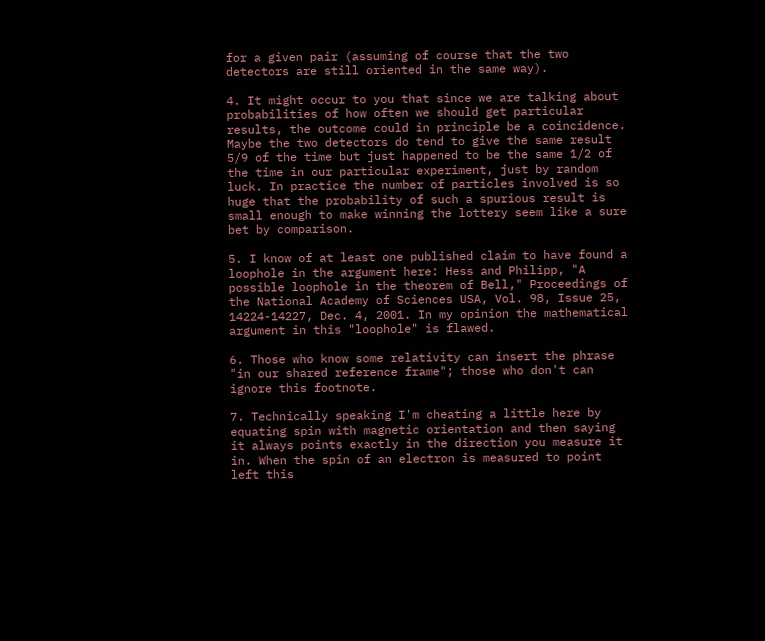for a given pair (assuming of course that the two detectors are still oriented in the same way).

4. It might occur to you that since we are talking about probabilities of how often we should get particular results, the outcome could in principle be a coincidence. Maybe the two detectors do tend to give the same result 5/9 of the time but just happened to be the same 1/2 of the time in our particular experiment, just by random luck. In practice the number of particles involved is so huge that the probability of such a spurious result is small enough to make winning the lottery seem like a sure bet by comparison.

5. I know of at least one published claim to have found a loophole in the argument here: Hess and Philipp, "A possible loophole in the theorem of Bell," Proceedings of the National Academy of Sciences USA, Vol. 98, Issue 25, 14224-14227, Dec. 4, 2001. In my opinion the mathematical argument in this "loophole" is flawed.

6. Those who know some relativity can insert the phrase "in our shared reference frame"; those who don't can ignore this footnote.

7. Technically speaking I'm cheating a little here by equating spin with magnetic orientation and then saying it always points exactly in the direction you measure it in. When the spin of an electron is measured to point left this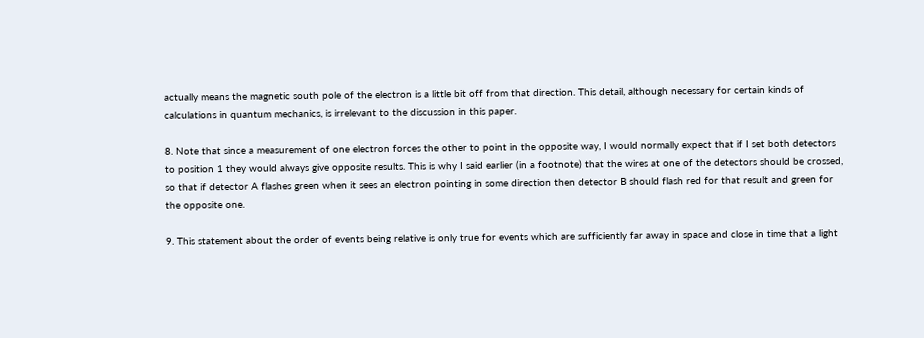actually means the magnetic south pole of the electron is a little bit off from that direction. This detail, although necessary for certain kinds of calculations in quantum mechanics, is irrelevant to the discussion in this paper.

8. Note that since a measurement of one electron forces the other to point in the opposite way, I would normally expect that if I set both detectors to position 1 they would always give opposite results. This is why I said earlier (in a footnote) that the wires at one of the detectors should be crossed, so that if detector A flashes green when it sees an electron pointing in some direction then detector B should flash red for that result and green for the opposite one.

9. This statement about the order of events being relative is only true for events which are sufficiently far away in space and close in time that a light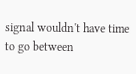signal wouldn't have time to go between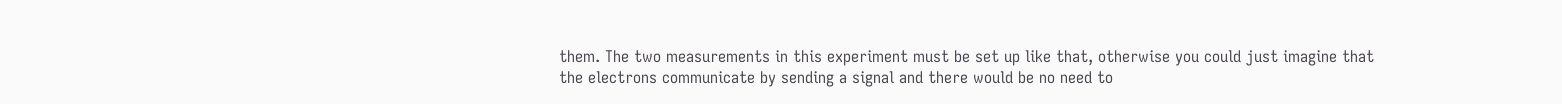them. The two measurements in this experiment must be set up like that, otherwise you could just imagine that the electrons communicate by sending a signal and there would be no need to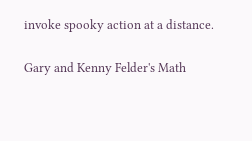invoke spooky action at a distance.

Gary and Kenny Felder's Math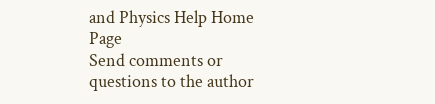and Physics Help Home Page
Send comments or questions to the author